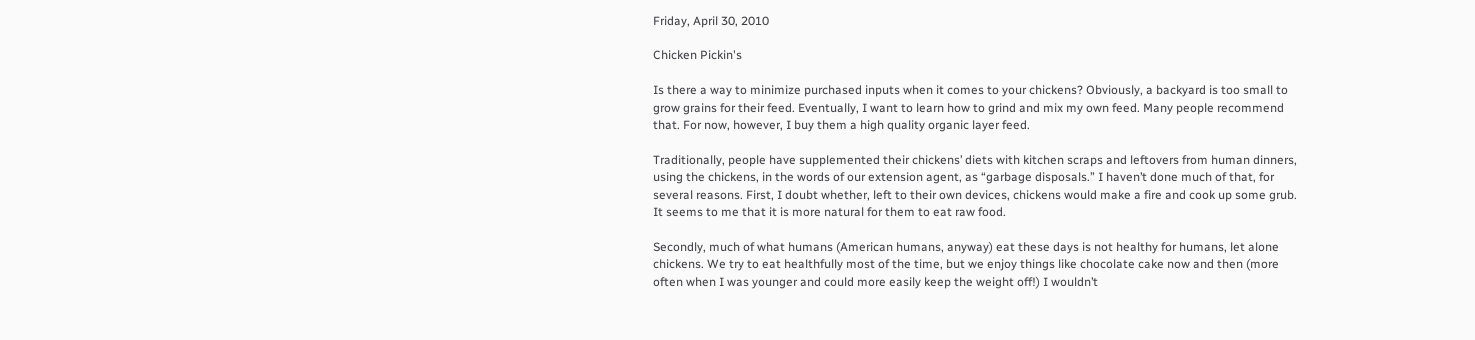Friday, April 30, 2010

Chicken Pickin's

Is there a way to minimize purchased inputs when it comes to your chickens? Obviously, a backyard is too small to grow grains for their feed. Eventually, I want to learn how to grind and mix my own feed. Many people recommend that. For now, however, I buy them a high quality organic layer feed.

Traditionally, people have supplemented their chickens’ diets with kitchen scraps and leftovers from human dinners, using the chickens, in the words of our extension agent, as “garbage disposals.” I haven’t done much of that, for several reasons. First, I doubt whether, left to their own devices, chickens would make a fire and cook up some grub. It seems to me that it is more natural for them to eat raw food.

Secondly, much of what humans (American humans, anyway) eat these days is not healthy for humans, let alone chickens. We try to eat healthfully most of the time, but we enjoy things like chocolate cake now and then (more often when I was younger and could more easily keep the weight off!) I wouldn’t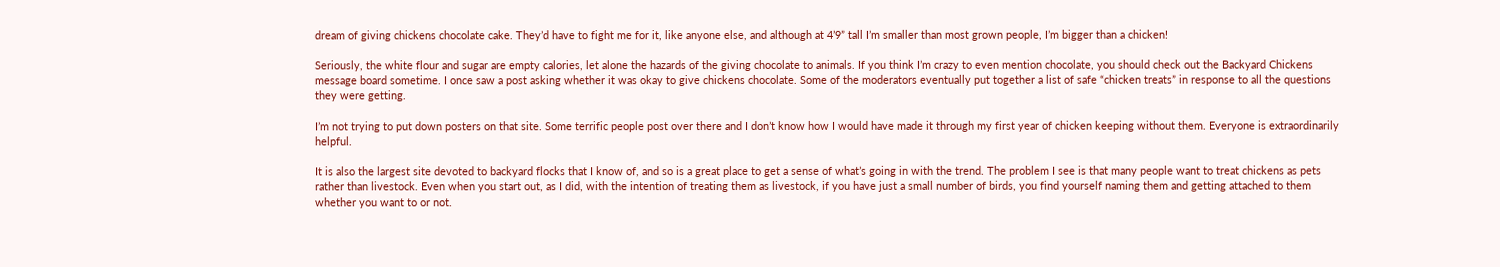dream of giving chickens chocolate cake. They’d have to fight me for it, like anyone else, and although at 4’9” tall I’m smaller than most grown people, I’m bigger than a chicken!

Seriously, the white flour and sugar are empty calories, let alone the hazards of the giving chocolate to animals. If you think I’m crazy to even mention chocolate, you should check out the Backyard Chickens message board sometime. I once saw a post asking whether it was okay to give chickens chocolate. Some of the moderators eventually put together a list of safe “chicken treats” in response to all the questions they were getting.

I’m not trying to put down posters on that site. Some terrific people post over there and I don’t know how I would have made it through my first year of chicken keeping without them. Everyone is extraordinarily helpful.

It is also the largest site devoted to backyard flocks that I know of, and so is a great place to get a sense of what’s going in with the trend. The problem I see is that many people want to treat chickens as pets rather than livestock. Even when you start out, as I did, with the intention of treating them as livestock, if you have just a small number of birds, you find yourself naming them and getting attached to them whether you want to or not.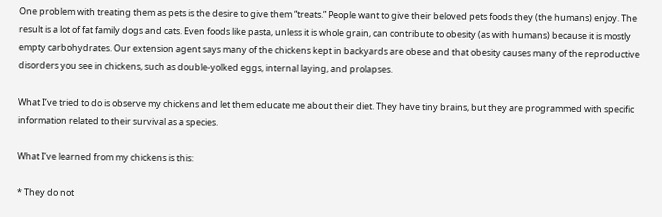One problem with treating them as pets is the desire to give them “treats.” People want to give their beloved pets foods they (the humans) enjoy. The result is a lot of fat family dogs and cats. Even foods like pasta, unless it is whole grain, can contribute to obesity (as with humans) because it is mostly empty carbohydrates. Our extension agent says many of the chickens kept in backyards are obese and that obesity causes many of the reproductive disorders you see in chickens, such as double-yolked eggs, internal laying, and prolapses.

What I’ve tried to do is observe my chickens and let them educate me about their diet. They have tiny brains, but they are programmed with specific information related to their survival as a species.

What I’ve learned from my chickens is this:

* They do not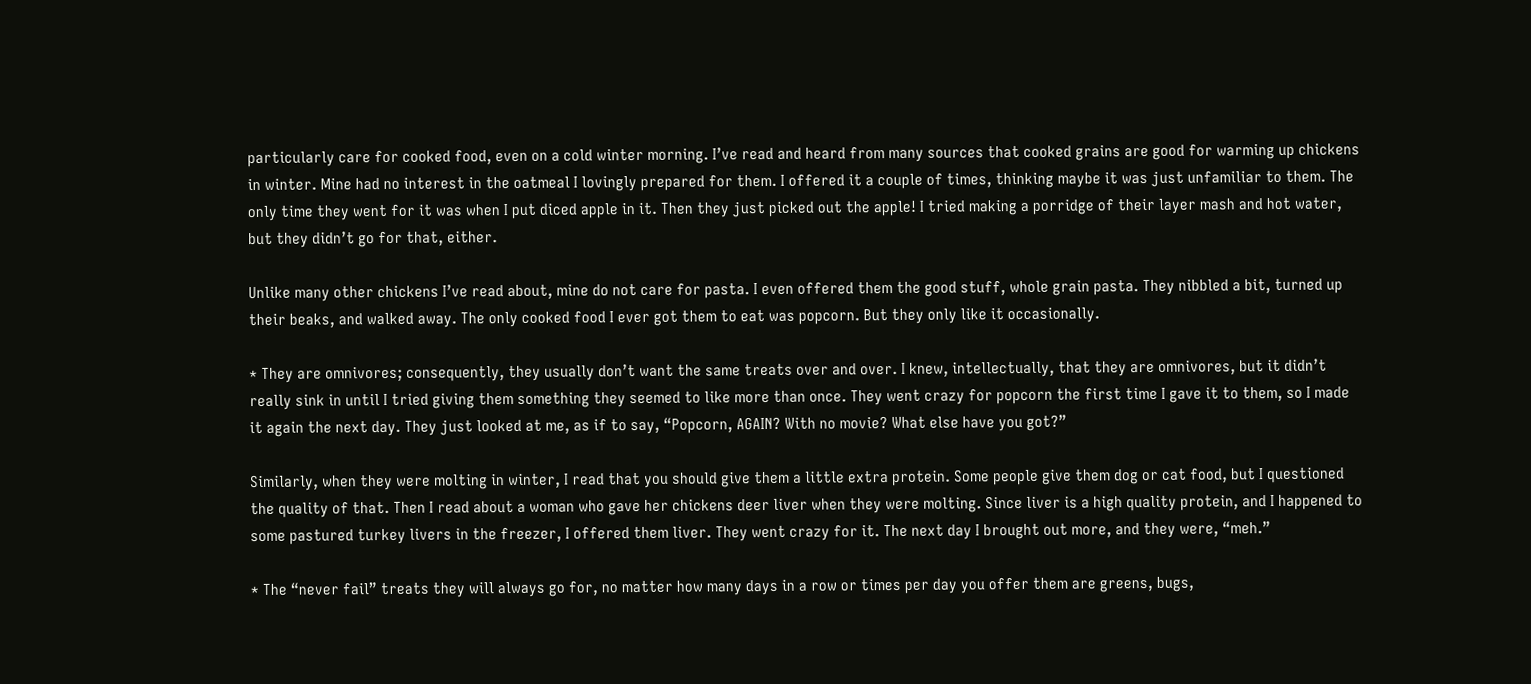particularly care for cooked food, even on a cold winter morning. I’ve read and heard from many sources that cooked grains are good for warming up chickens in winter. Mine had no interest in the oatmeal I lovingly prepared for them. I offered it a couple of times, thinking maybe it was just unfamiliar to them. The only time they went for it was when I put diced apple in it. Then they just picked out the apple! I tried making a porridge of their layer mash and hot water, but they didn’t go for that, either.

Unlike many other chickens I’ve read about, mine do not care for pasta. I even offered them the good stuff, whole grain pasta. They nibbled a bit, turned up their beaks, and walked away. The only cooked food I ever got them to eat was popcorn. But they only like it occasionally.

* They are omnivores; consequently, they usually don’t want the same treats over and over. I knew, intellectually, that they are omnivores, but it didn’t really sink in until I tried giving them something they seemed to like more than once. They went crazy for popcorn the first time I gave it to them, so I made it again the next day. They just looked at me, as if to say, “Popcorn, AGAIN? With no movie? What else have you got?”

Similarly, when they were molting in winter, I read that you should give them a little extra protein. Some people give them dog or cat food, but I questioned the quality of that. Then I read about a woman who gave her chickens deer liver when they were molting. Since liver is a high quality protein, and I happened to some pastured turkey livers in the freezer, I offered them liver. They went crazy for it. The next day I brought out more, and they were, “meh.”

* The “never fail” treats they will always go for, no matter how many days in a row or times per day you offer them are greens, bugs,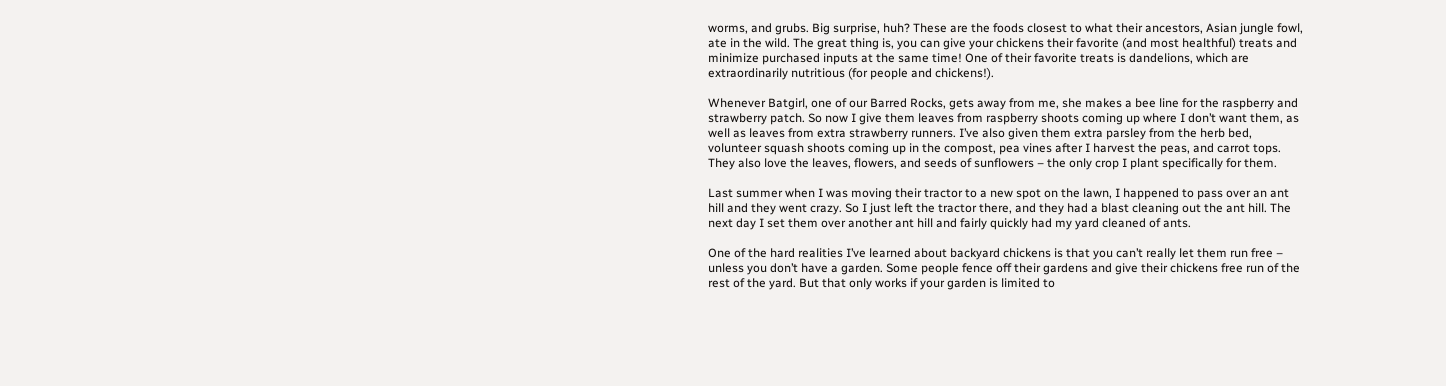worms, and grubs. Big surprise, huh? These are the foods closest to what their ancestors, Asian jungle fowl, ate in the wild. The great thing is, you can give your chickens their favorite (and most healthful) treats and minimize purchased inputs at the same time! One of their favorite treats is dandelions, which are extraordinarily nutritious (for people and chickens!).

Whenever Batgirl, one of our Barred Rocks, gets away from me, she makes a bee line for the raspberry and strawberry patch. So now I give them leaves from raspberry shoots coming up where I don’t want them, as well as leaves from extra strawberry runners. I’ve also given them extra parsley from the herb bed, volunteer squash shoots coming up in the compost, pea vines after I harvest the peas, and carrot tops. They also love the leaves, flowers, and seeds of sunflowers – the only crop I plant specifically for them.

Last summer when I was moving their tractor to a new spot on the lawn, I happened to pass over an ant hill and they went crazy. So I just left the tractor there, and they had a blast cleaning out the ant hill. The next day I set them over another ant hill and fairly quickly had my yard cleaned of ants.

One of the hard realities I’ve learned about backyard chickens is that you can’t really let them run free – unless you don’t have a garden. Some people fence off their gardens and give their chickens free run of the rest of the yard. But that only works if your garden is limited to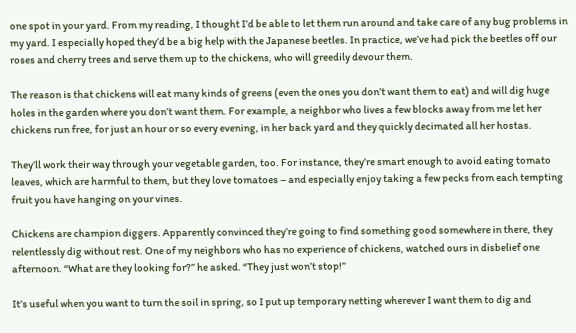one spot in your yard. From my reading, I thought I’d be able to let them run around and take care of any bug problems in my yard. I especially hoped they’d be a big help with the Japanese beetles. In practice, we’ve had pick the beetles off our roses and cherry trees and serve them up to the chickens, who will greedily devour them.

The reason is that chickens will eat many kinds of greens (even the ones you don’t want them to eat) and will dig huge holes in the garden where you don’t want them. For example, a neighbor who lives a few blocks away from me let her chickens run free, for just an hour or so every evening, in her back yard and they quickly decimated all her hostas.

They’ll work their way through your vegetable garden, too. For instance, they’re smart enough to avoid eating tomato leaves, which are harmful to them, but they love tomatoes – and especially enjoy taking a few pecks from each tempting fruit you have hanging on your vines.

Chickens are champion diggers. Apparently convinced they’re going to find something good somewhere in there, they relentlessly dig without rest. One of my neighbors who has no experience of chickens, watched ours in disbelief one afternoon. “What are they looking for?” he asked. “They just won’t stop!”

It’s useful when you want to turn the soil in spring, so I put up temporary netting wherever I want them to dig and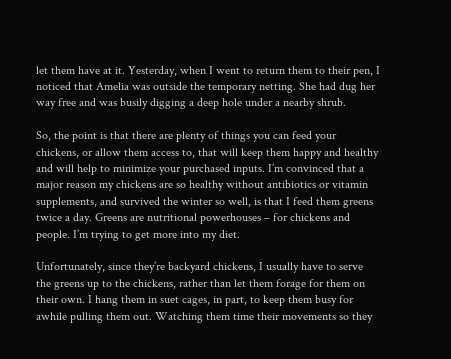let them have at it. Yesterday, when I went to return them to their pen, I noticed that Amelia was outside the temporary netting. She had dug her way free and was busily digging a deep hole under a nearby shrub.

So, the point is that there are plenty of things you can feed your chickens, or allow them access to, that will keep them happy and healthy and will help to minimize your purchased inputs. I’m convinced that a major reason my chickens are so healthy without antibiotics or vitamin supplements, and survived the winter so well, is that I feed them greens twice a day. Greens are nutritional powerhouses – for chickens and people. I’m trying to get more into my diet.

Unfortunately, since they’re backyard chickens, I usually have to serve the greens up to the chickens, rather than let them forage for them on their own. I hang them in suet cages, in part, to keep them busy for awhile pulling them out. Watching them time their movements so they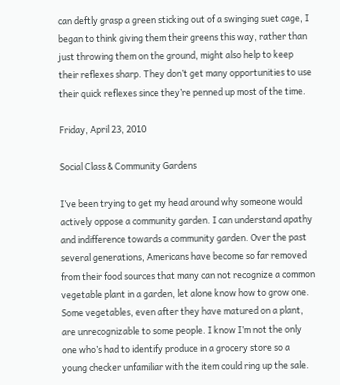can deftly grasp a green sticking out of a swinging suet cage, I began to think giving them their greens this way, rather than just throwing them on the ground, might also help to keep their reflexes sharp. They don’t get many opportunities to use their quick reflexes since they’re penned up most of the time.

Friday, April 23, 2010

Social Class & Community Gardens

I’ve been trying to get my head around why someone would actively oppose a community garden. I can understand apathy and indifference towards a community garden. Over the past several generations, Americans have become so far removed from their food sources that many can not recognize a common vegetable plant in a garden, let alone know how to grow one. Some vegetables, even after they have matured on a plant, are unrecognizable to some people. I know I’m not the only one who’s had to identify produce in a grocery store so a young checker unfamiliar with the item could ring up the sale.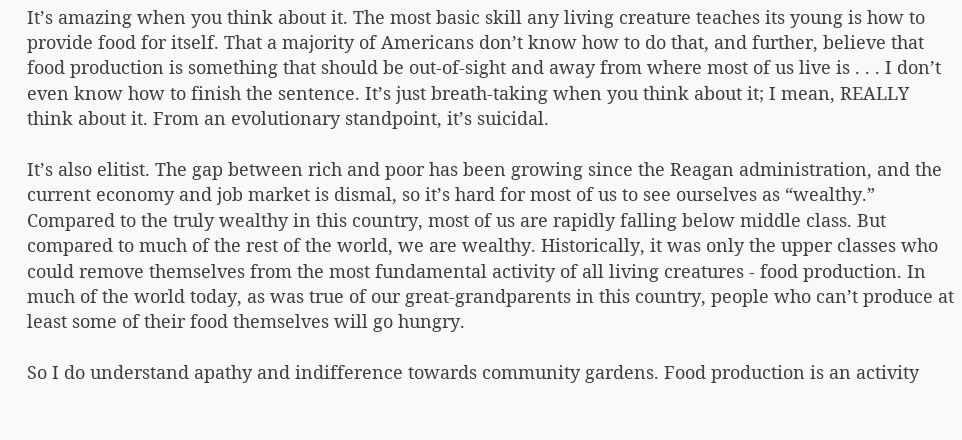It’s amazing when you think about it. The most basic skill any living creature teaches its young is how to provide food for itself. That a majority of Americans don’t know how to do that, and further, believe that food production is something that should be out-of-sight and away from where most of us live is . . . I don’t even know how to finish the sentence. It’s just breath-taking when you think about it; I mean, REALLY think about it. From an evolutionary standpoint, it’s suicidal.

It’s also elitist. The gap between rich and poor has been growing since the Reagan administration, and the current economy and job market is dismal, so it’s hard for most of us to see ourselves as “wealthy.” Compared to the truly wealthy in this country, most of us are rapidly falling below middle class. But compared to much of the rest of the world, we are wealthy. Historically, it was only the upper classes who could remove themselves from the most fundamental activity of all living creatures - food production. In much of the world today, as was true of our great-grandparents in this country, people who can’t produce at least some of their food themselves will go hungry.

So I do understand apathy and indifference towards community gardens. Food production is an activity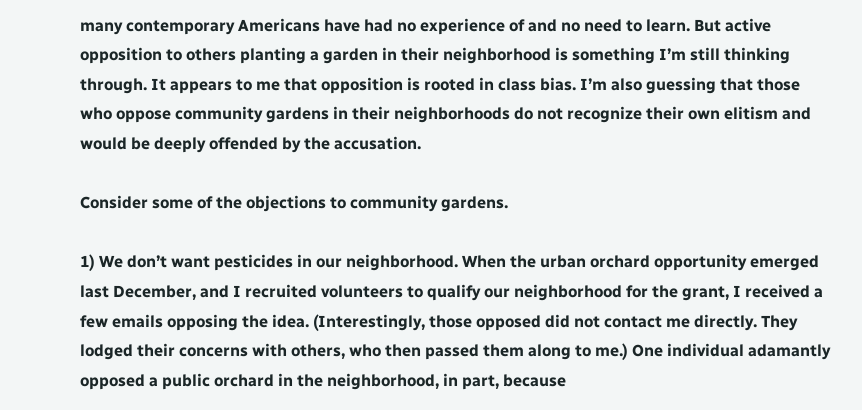many contemporary Americans have had no experience of and no need to learn. But active opposition to others planting a garden in their neighborhood is something I’m still thinking through. It appears to me that opposition is rooted in class bias. I’m also guessing that those who oppose community gardens in their neighborhoods do not recognize their own elitism and would be deeply offended by the accusation.

Consider some of the objections to community gardens.

1) We don’t want pesticides in our neighborhood. When the urban orchard opportunity emerged last December, and I recruited volunteers to qualify our neighborhood for the grant, I received a few emails opposing the idea. (Interestingly, those opposed did not contact me directly. They lodged their concerns with others, who then passed them along to me.) One individual adamantly opposed a public orchard in the neighborhood, in part, because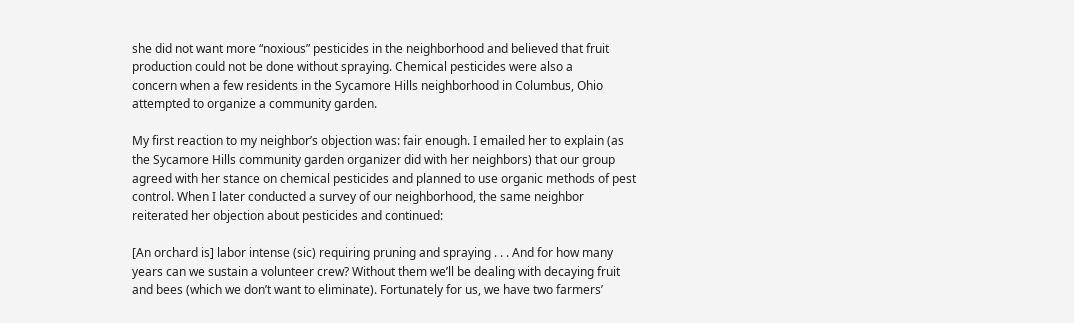she did not want more “noxious” pesticides in the neighborhood and believed that fruit production could not be done without spraying. Chemical pesticides were also a
concern when a few residents in the Sycamore Hills neighborhood in Columbus, Ohio attempted to organize a community garden.

My first reaction to my neighbor’s objection was: fair enough. I emailed her to explain (as the Sycamore Hills community garden organizer did with her neighbors) that our group agreed with her stance on chemical pesticides and planned to use organic methods of pest control. When I later conducted a survey of our neighborhood, the same neighbor reiterated her objection about pesticides and continued:

[An orchard is] labor intense (sic) requiring pruning and spraying . . . And for how many years can we sustain a volunteer crew? Without them we’ll be dealing with decaying fruit and bees (which we don’t want to eliminate). Fortunately for us, we have two farmers’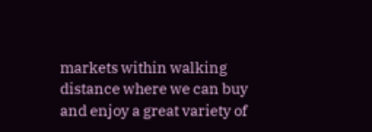markets within walking distance where we can buy and enjoy a great variety of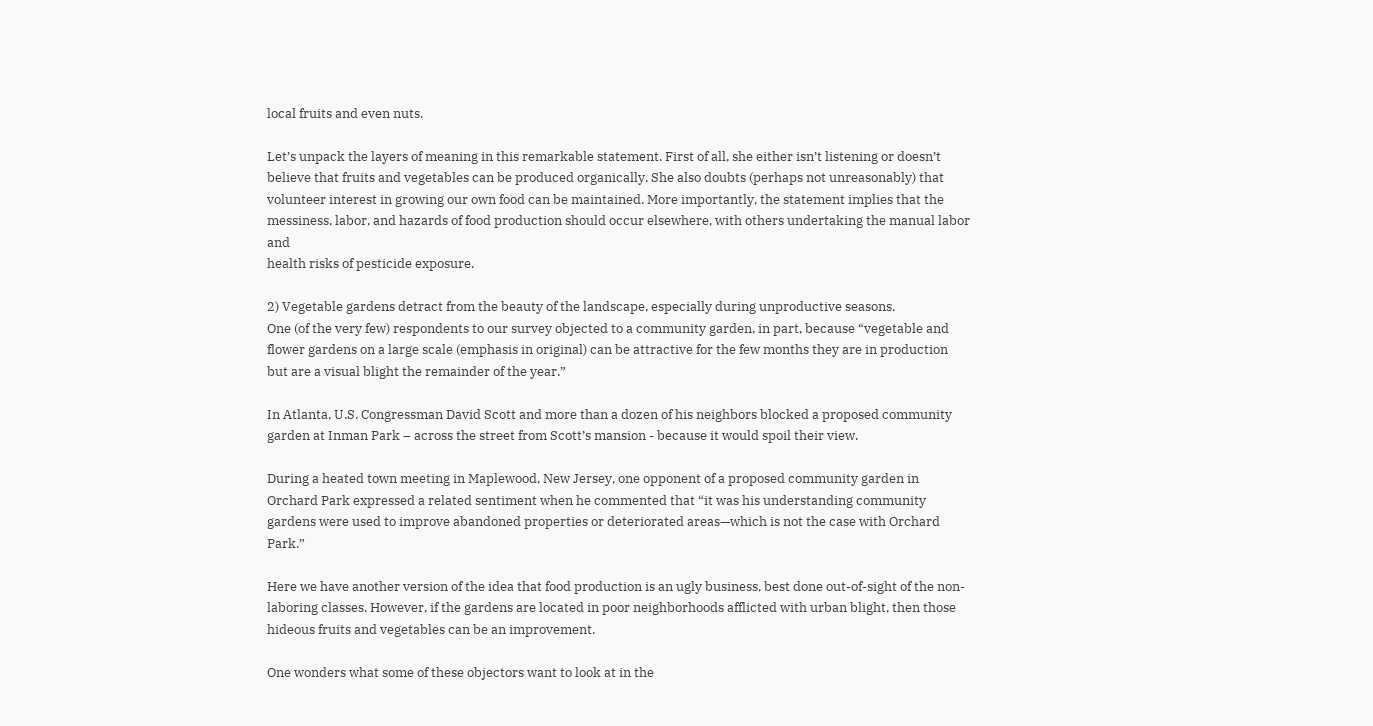local fruits and even nuts.

Let’s unpack the layers of meaning in this remarkable statement. First of all, she either isn’t listening or doesn’t believe that fruits and vegetables can be produced organically. She also doubts (perhaps not unreasonably) that volunteer interest in growing our own food can be maintained. More importantly, the statement implies that the messiness, labor, and hazards of food production should occur elsewhere, with others undertaking the manual labor and
health risks of pesticide exposure.

2) Vegetable gardens detract from the beauty of the landscape, especially during unproductive seasons.
One (of the very few) respondents to our survey objected to a community garden, in part, because “vegetable and flower gardens on a large scale (emphasis in original) can be attractive for the few months they are in production but are a visual blight the remainder of the year.”

In Atlanta, U.S. Congressman David Scott and more than a dozen of his neighbors blocked a proposed community garden at Inman Park – across the street from Scott’s mansion - because it would spoil their view.

During a heated town meeting in Maplewood, New Jersey, one opponent of a proposed community garden in Orchard Park expressed a related sentiment when he commented that “it was his understanding community gardens were used to improve abandoned properties or deteriorated areas—which is not the case with Orchard Park.”

Here we have another version of the idea that food production is an ugly business, best done out-of-sight of the non-laboring classes. However, if the gardens are located in poor neighborhoods afflicted with urban blight, then those hideous fruits and vegetables can be an improvement.

One wonders what some of these objectors want to look at in the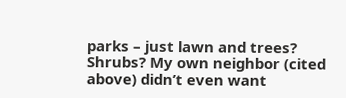parks – just lawn and trees? Shrubs? My own neighbor (cited above) didn’t even want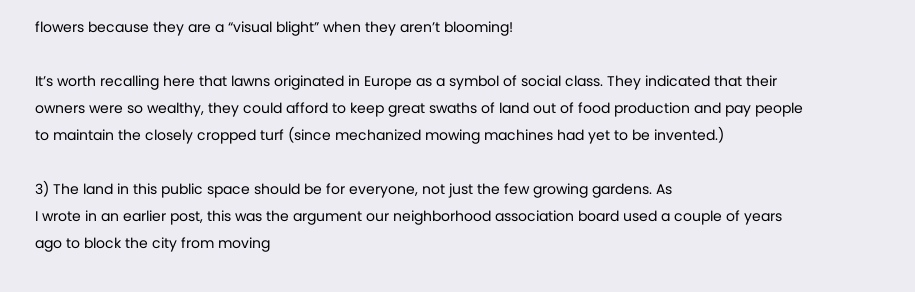flowers because they are a “visual blight” when they aren’t blooming!

It’s worth recalling here that lawns originated in Europe as a symbol of social class. They indicated that their owners were so wealthy, they could afford to keep great swaths of land out of food production and pay people to maintain the closely cropped turf (since mechanized mowing machines had yet to be invented.)

3) The land in this public space should be for everyone, not just the few growing gardens. As
I wrote in an earlier post, this was the argument our neighborhood association board used a couple of years ago to block the city from moving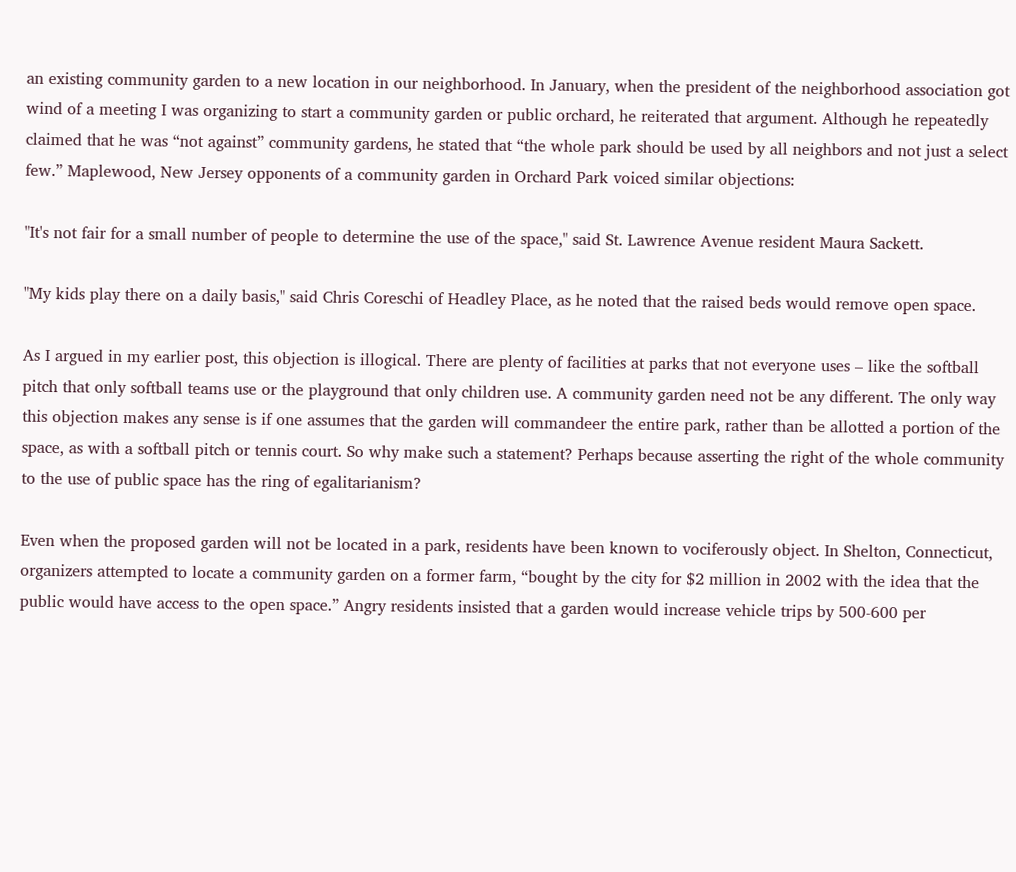an existing community garden to a new location in our neighborhood. In January, when the president of the neighborhood association got wind of a meeting I was organizing to start a community garden or public orchard, he reiterated that argument. Although he repeatedly claimed that he was “not against” community gardens, he stated that “the whole park should be used by all neighbors and not just a select few.” Maplewood, New Jersey opponents of a community garden in Orchard Park voiced similar objections:

"It's not fair for a small number of people to determine the use of the space," said St. Lawrence Avenue resident Maura Sackett.

"My kids play there on a daily basis," said Chris Coreschi of Headley Place, as he noted that the raised beds would remove open space.

As I argued in my earlier post, this objection is illogical. There are plenty of facilities at parks that not everyone uses – like the softball pitch that only softball teams use or the playground that only children use. A community garden need not be any different. The only way this objection makes any sense is if one assumes that the garden will commandeer the entire park, rather than be allotted a portion of the space, as with a softball pitch or tennis court. So why make such a statement? Perhaps because asserting the right of the whole community to the use of public space has the ring of egalitarianism?

Even when the proposed garden will not be located in a park, residents have been known to vociferously object. In Shelton, Connecticut, organizers attempted to locate a community garden on a former farm, “bought by the city for $2 million in 2002 with the idea that the public would have access to the open space.” Angry residents insisted that a garden would increase vehicle trips by 500-600 per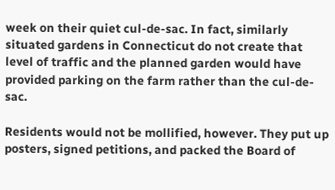week on their quiet cul-de-sac. In fact, similarly situated gardens in Connecticut do not create that level of traffic and the planned garden would have provided parking on the farm rather than the cul-de-sac.

Residents would not be mollified, however. They put up posters, signed petitions, and packed the Board of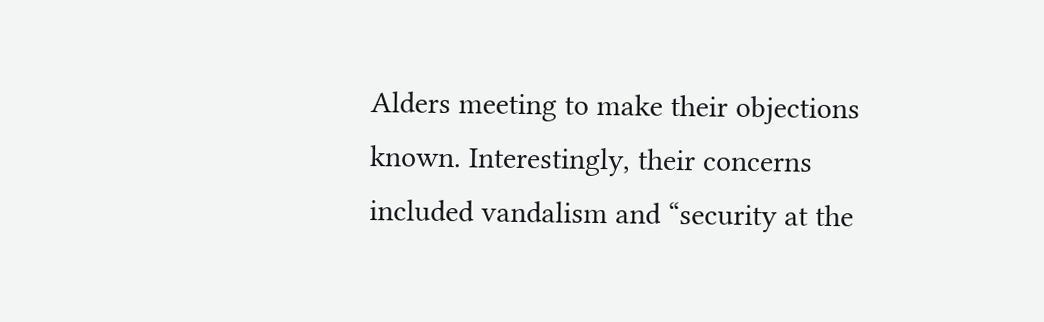Alders meeting to make their objections known. Interestingly, their concerns included vandalism and “security at the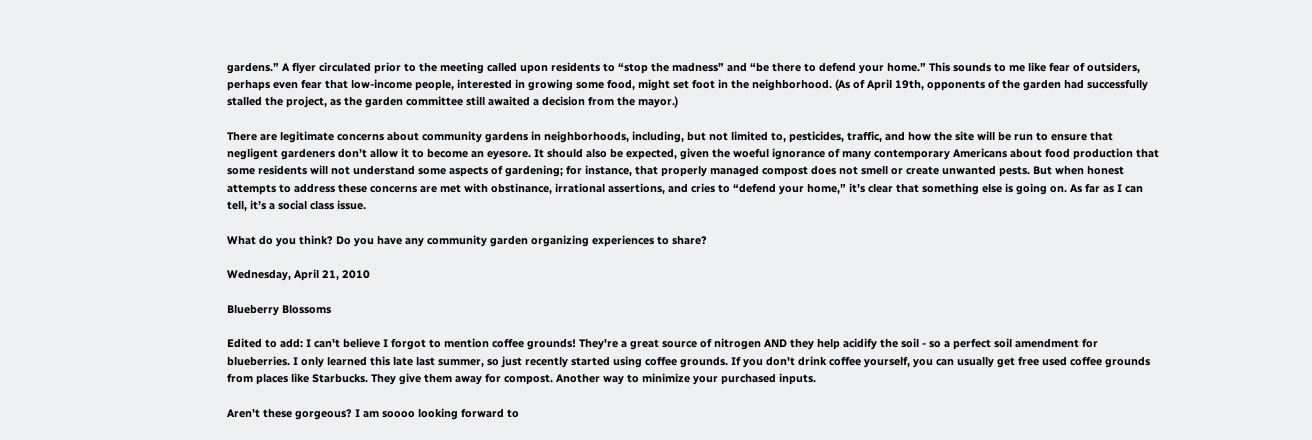gardens.” A flyer circulated prior to the meeting called upon residents to “stop the madness” and “be there to defend your home.” This sounds to me like fear of outsiders, perhaps even fear that low-income people, interested in growing some food, might set foot in the neighborhood. (As of April 19th, opponents of the garden had successfully stalled the project, as the garden committee still awaited a decision from the mayor.)

There are legitimate concerns about community gardens in neighborhoods, including, but not limited to, pesticides, traffic, and how the site will be run to ensure that negligent gardeners don’t allow it to become an eyesore. It should also be expected, given the woeful ignorance of many contemporary Americans about food production that some residents will not understand some aspects of gardening; for instance, that properly managed compost does not smell or create unwanted pests. But when honest attempts to address these concerns are met with obstinance, irrational assertions, and cries to “defend your home,” it’s clear that something else is going on. As far as I can tell, it’s a social class issue.

What do you think? Do you have any community garden organizing experiences to share?

Wednesday, April 21, 2010

Blueberry Blossoms

Edited to add: I can't believe I forgot to mention coffee grounds! They're a great source of nitrogen AND they help acidify the soil - so a perfect soil amendment for blueberries. I only learned this late last summer, so just recently started using coffee grounds. If you don't drink coffee yourself, you can usually get free used coffee grounds from places like Starbucks. They give them away for compost. Another way to minimize your purchased inputs.

Aren’t these gorgeous? I am soooo looking forward to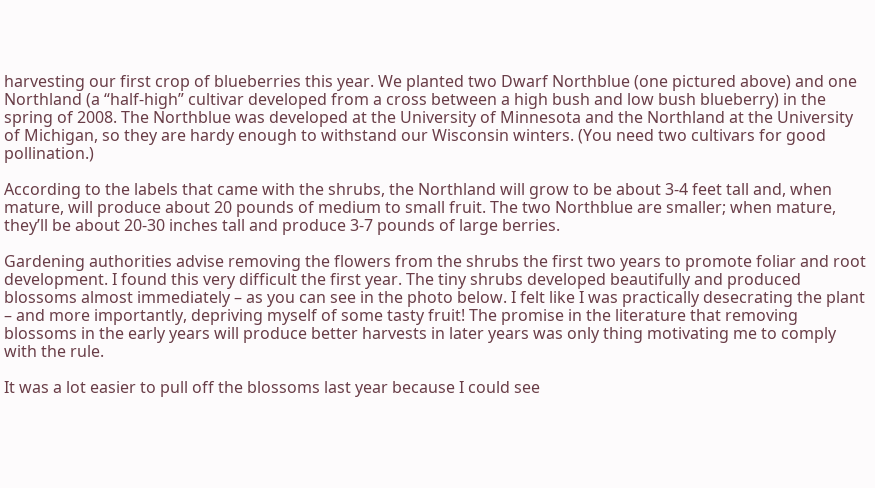harvesting our first crop of blueberries this year. We planted two Dwarf Northblue (one pictured above) and one Northland (a “half-high” cultivar developed from a cross between a high bush and low bush blueberry) in the spring of 2008. The Northblue was developed at the University of Minnesota and the Northland at the University of Michigan, so they are hardy enough to withstand our Wisconsin winters. (You need two cultivars for good pollination.)

According to the labels that came with the shrubs, the Northland will grow to be about 3-4 feet tall and, when mature, will produce about 20 pounds of medium to small fruit. The two Northblue are smaller; when mature, they’ll be about 20-30 inches tall and produce 3-7 pounds of large berries.

Gardening authorities advise removing the flowers from the shrubs the first two years to promote foliar and root development. I found this very difficult the first year. The tiny shrubs developed beautifully and produced blossoms almost immediately – as you can see in the photo below. I felt like I was practically desecrating the plant – and more importantly, depriving myself of some tasty fruit! The promise in the literature that removing blossoms in the early years will produce better harvests in later years was only thing motivating me to comply with the rule.

It was a lot easier to pull off the blossoms last year because I could see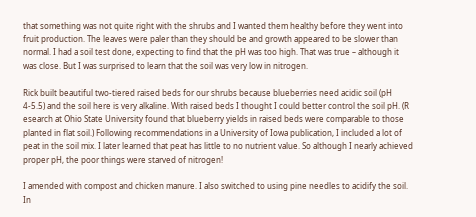that something was not quite right with the shrubs and I wanted them healthy before they went into fruit production. The leaves were paler than they should be and growth appeared to be slower than normal. I had a soil test done, expecting to find that the pH was too high. That was true – although it was close. But I was surprised to learn that the soil was very low in nitrogen.

Rick built beautiful two-tiered raised beds for our shrubs because blueberries need acidic soil (pH 4-5.5) and the soil here is very alkaline. With raised beds I thought I could better control the soil pH. (R
esearch at Ohio State University found that blueberry yields in raised beds were comparable to those planted in flat soil.) Following recommendations in a University of Iowa publication, I included a lot of peat in the soil mix. I later learned that peat has little to no nutrient value. So although I nearly achieved proper pH, the poor things were starved of nitrogen!

I amended with compost and chicken manure. I also switched to using pine needles to acidify the soil. In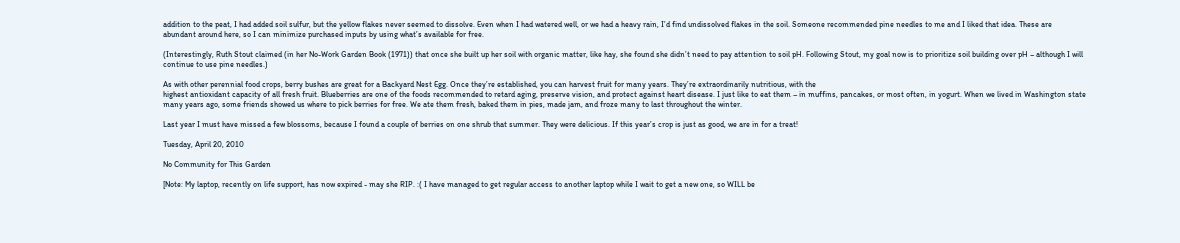addition to the peat, I had added soil sulfur, but the yellow flakes never seemed to dissolve. Even when I had watered well, or we had a heavy rain, I’d find undissolved flakes in the soil. Someone recommended pine needles to me and I liked that idea. These are abundant around here, so I can minimize purchased inputs by using what’s available for free.

(Interestingly, Ruth Stout claimed (in her No-Work Garden Book (1971)) that once she built up her soil with organic matter, like hay, she found she didn’t need to pay attention to soil pH. Following Stout, my goal now is to prioritize soil building over pH – although I will continue to use pine needles.)

As with other perennial food crops, berry bushes are great for a Backyard Nest Egg. Once they’re established, you can harvest fruit for many years. They’re extraordinarily nutritious, with the
highest antioxidant capacity of all fresh fruit. Blueberries are one of the foods recommended to retard aging, preserve vision, and protect against heart disease. I just like to eat them – in muffins, pancakes, or most often, in yogurt. When we lived in Washington state many years ago, some friends showed us where to pick berries for free. We ate them fresh, baked them in pies, made jam, and froze many to last throughout the winter.

Last year I must have missed a few blossoms, because I found a couple of berries on one shrub that summer. They were delicious. If this year’s crop is just as good, we are in for a treat!

Tuesday, April 20, 2010

No Community for This Garden

[Note: My laptop, recently on life support, has now expired - may she RIP. :( I have managed to get regular access to another laptop while I wait to get a new one, so WILL be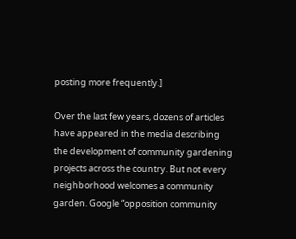posting more frequently.]

Over the last few years, dozens of articles have appeared in the media describing the development of community gardening projects across the country. But not every neighborhood welcomes a community garden. Google “opposition community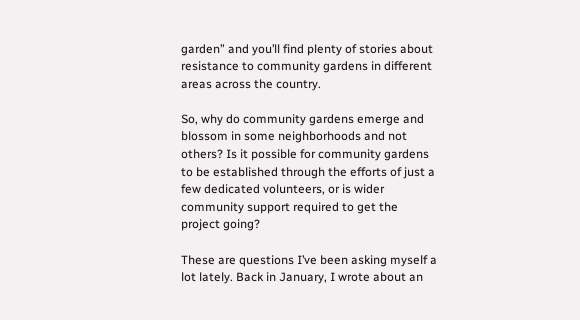garden” and you’ll find plenty of stories about resistance to community gardens in different areas across the country.

So, why do community gardens emerge and blossom in some neighborhoods and not others? Is it possible for community gardens to be established through the efforts of just a few dedicated volunteers, or is wider community support required to get the project going?

These are questions I’ve been asking myself a lot lately. Back in January, I wrote about an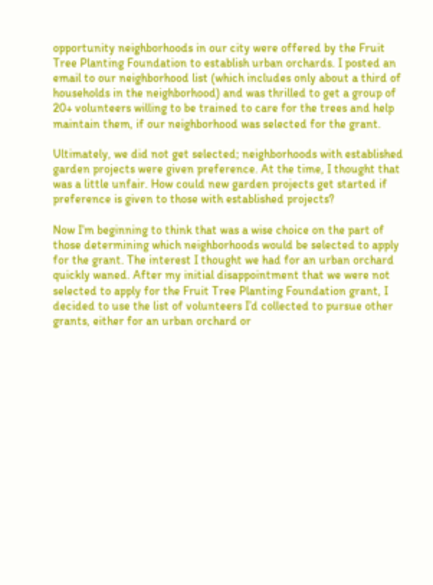opportunity neighborhoods in our city were offered by the Fruit Tree Planting Foundation to establish urban orchards. I posted an email to our neighborhood list (which includes only about a third of households in the neighborhood) and was thrilled to get a group of 20+ volunteers willing to be trained to care for the trees and help maintain them, if our neighborhood was selected for the grant.

Ultimately, we did not get selected; neighborhoods with established garden projects were given preference. At the time, I thought that was a little unfair. How could new garden projects get started if preference is given to those with established projects?

Now I’m beginning to think that was a wise choice on the part of those determining which neighborhoods would be selected to apply for the grant. The interest I thought we had for an urban orchard quickly waned. After my initial disappointment that we were not selected to apply for the Fruit Tree Planting Foundation grant, I decided to use the list of volunteers I’d collected to pursue other grants, either for an urban orchard or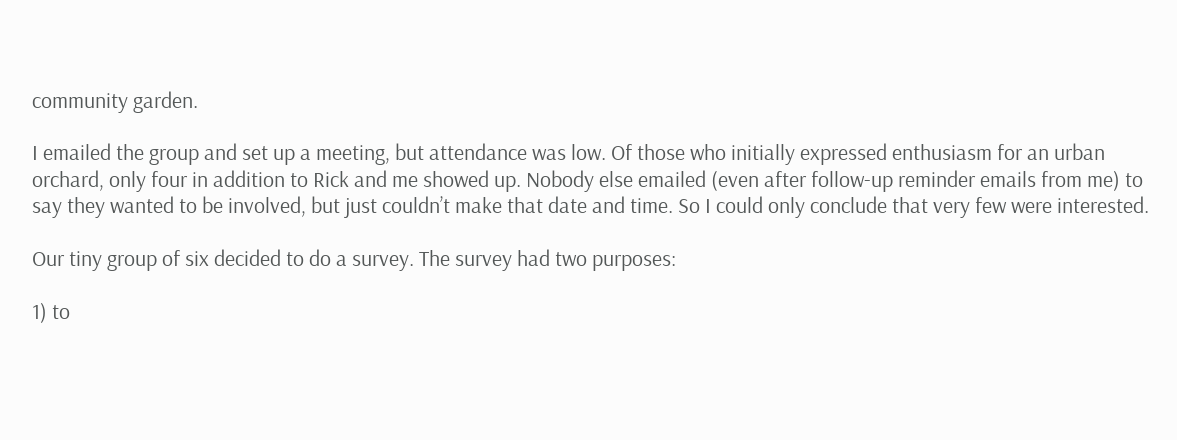community garden.

I emailed the group and set up a meeting, but attendance was low. Of those who initially expressed enthusiasm for an urban orchard, only four in addition to Rick and me showed up. Nobody else emailed (even after follow-up reminder emails from me) to say they wanted to be involved, but just couldn’t make that date and time. So I could only conclude that very few were interested.

Our tiny group of six decided to do a survey. The survey had two purposes:

1) to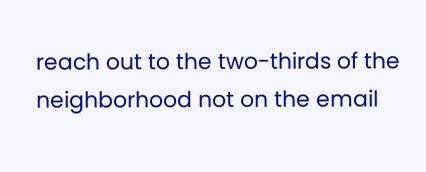reach out to the two-thirds of the neighborhood not on the email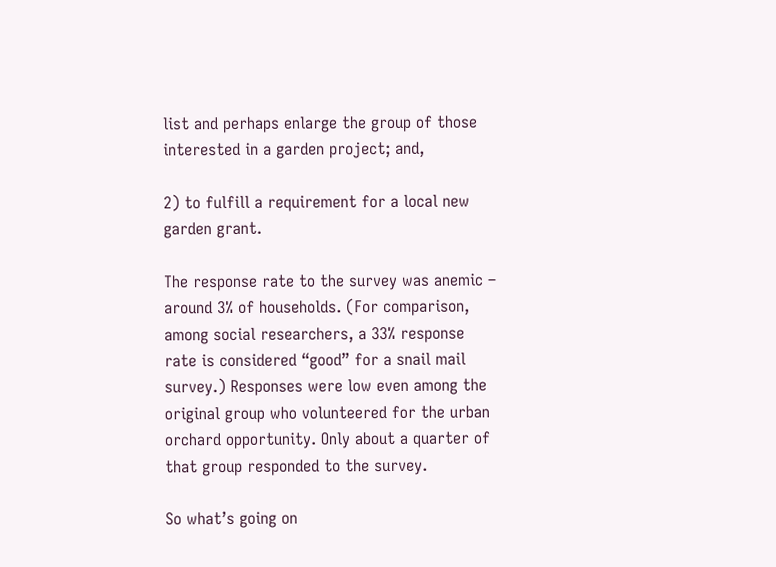list and perhaps enlarge the group of those interested in a garden project; and,

2) to fulfill a requirement for a local new garden grant.

The response rate to the survey was anemic – around 3% of households. (For comparison, among social researchers, a 33% response rate is considered “good” for a snail mail survey.) Responses were low even among the original group who volunteered for the urban orchard opportunity. Only about a quarter of that group responded to the survey.

So what’s going on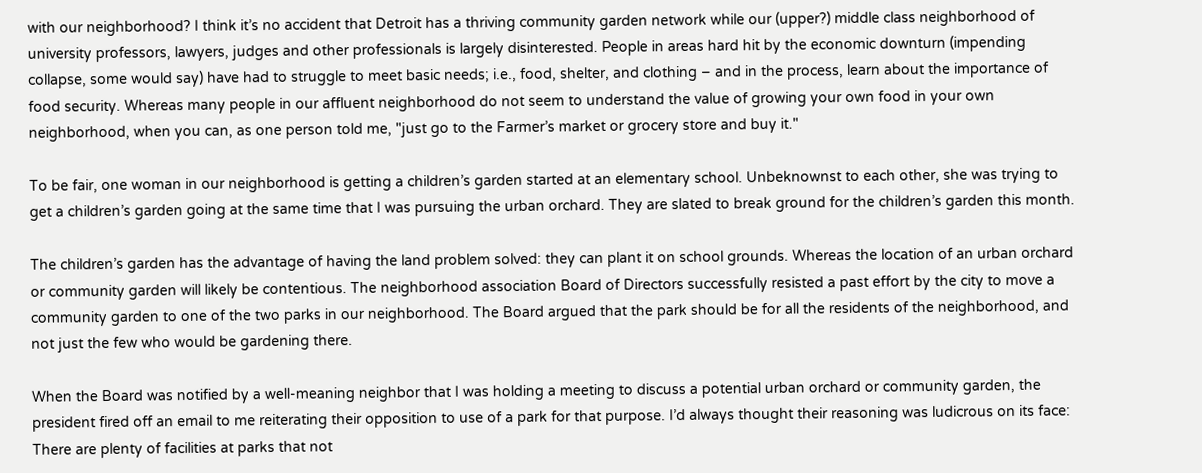with our neighborhood? I think it’s no accident that Detroit has a thriving community garden network while our (upper?) middle class neighborhood of university professors, lawyers, judges and other professionals is largely disinterested. People in areas hard hit by the economic downturn (impending collapse, some would say) have had to struggle to meet basic needs; i.e., food, shelter, and clothing – and in the process, learn about the importance of food security. Whereas many people in our affluent neighborhood do not seem to understand the value of growing your own food in your own neighborhood, when you can, as one person told me, "just go to the Farmer’s market or grocery store and buy it."

To be fair, one woman in our neighborhood is getting a children’s garden started at an elementary school. Unbeknownst to each other, she was trying to get a children’s garden going at the same time that I was pursuing the urban orchard. They are slated to break ground for the children’s garden this month.

The children’s garden has the advantage of having the land problem solved: they can plant it on school grounds. Whereas the location of an urban orchard or community garden will likely be contentious. The neighborhood association Board of Directors successfully resisted a past effort by the city to move a community garden to one of the two parks in our neighborhood. The Board argued that the park should be for all the residents of the neighborhood, and not just the few who would be gardening there.

When the Board was notified by a well-meaning neighbor that I was holding a meeting to discuss a potential urban orchard or community garden, the president fired off an email to me reiterating their opposition to use of a park for that purpose. I’d always thought their reasoning was ludicrous on its face: There are plenty of facilities at parks that not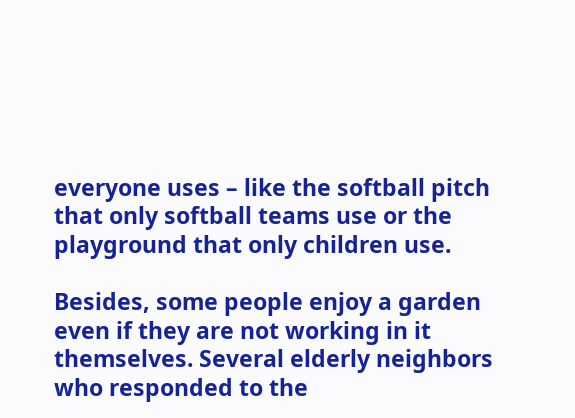everyone uses – like the softball pitch that only softball teams use or the playground that only children use.

Besides, some people enjoy a garden even if they are not working in it themselves. Several elderly neighbors who responded to the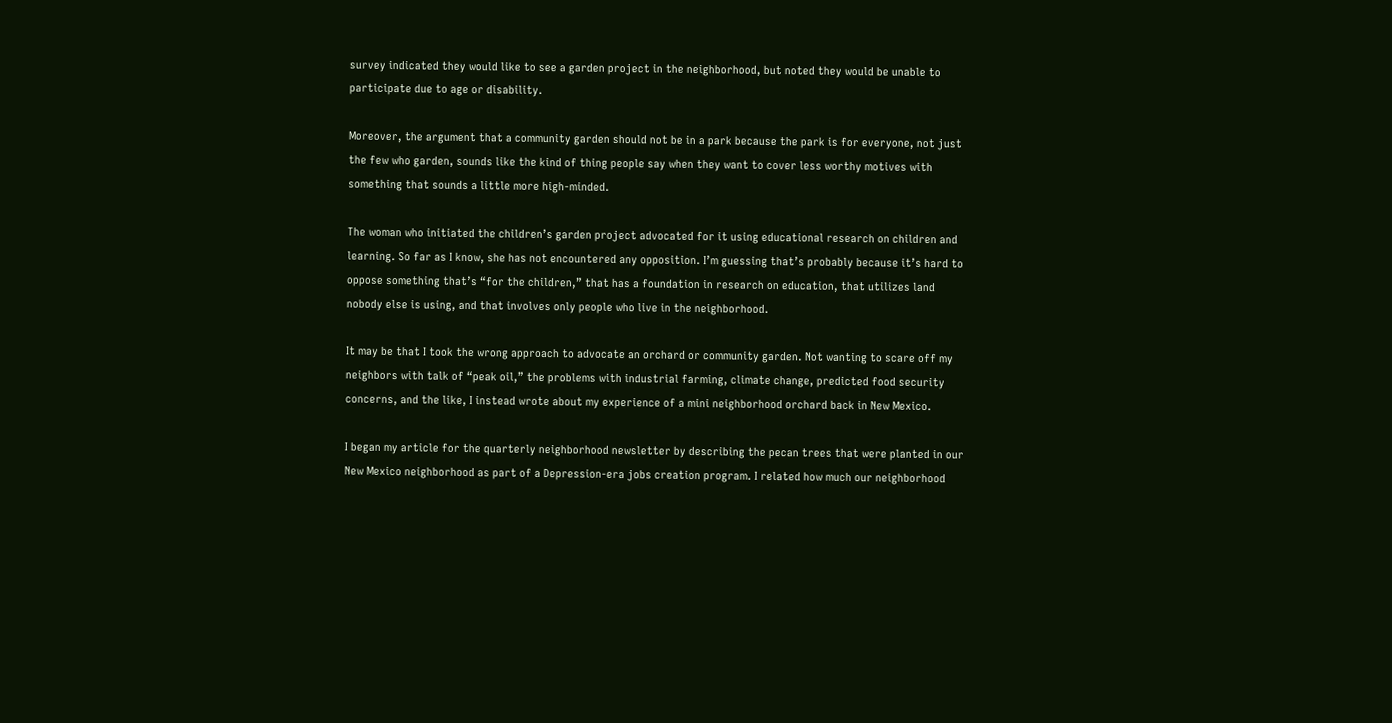survey indicated they would like to see a garden project in the neighborhood, but noted they would be unable to participate due to age or disability.

Moreover, the argument that a community garden should not be in a park because the park is for everyone, not just the few who garden, sounds like the kind of thing people say when they want to cover less worthy motives with something that sounds a little more high-minded.

The woman who initiated the children’s garden project advocated for it using educational research on children and learning. So far as I know, she has not encountered any opposition. I’m guessing that’s probably because it’s hard to oppose something that’s “for the children,” that has a foundation in research on education, that utilizes land nobody else is using, and that involves only people who live in the neighborhood.

It may be that I took the wrong approach to advocate an orchard or community garden. Not wanting to scare off my neighbors with talk of “peak oil,” the problems with industrial farming, climate change, predicted food security concerns, and the like, I instead wrote about my experience of a mini neighborhood orchard back in New Mexico.

I began my article for the quarterly neighborhood newsletter by describing the pecan trees that were planted in our New Mexico neighborhood as part of a Depression-era jobs creation program. I related how much our neighborhood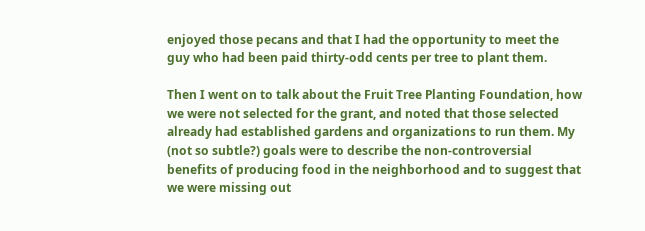enjoyed those pecans and that I had the opportunity to meet the guy who had been paid thirty-odd cents per tree to plant them.

Then I went on to talk about the Fruit Tree Planting Foundation, how we were not selected for the grant, and noted that those selected already had established gardens and organizations to run them. My (not so subtle?) goals were to describe the non-controversial benefits of producing food in the neighborhood and to suggest that we were missing out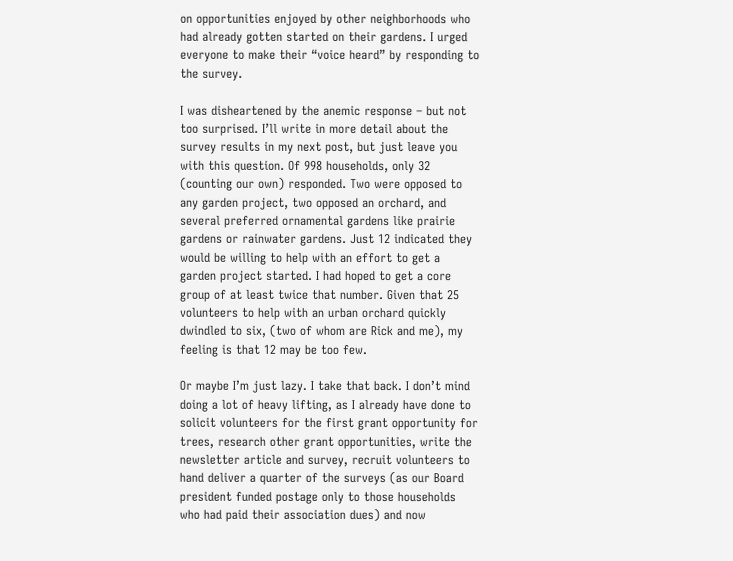on opportunities enjoyed by other neighborhoods who had already gotten started on their gardens. I urged everyone to make their “voice heard” by responding to the survey.

I was disheartened by the anemic response – but not too surprised. I’ll write in more detail about the survey results in my next post, but just leave you with this question. Of 998 households, only 32 (counting our own) responded. Two were opposed to any garden project, two opposed an orchard, and several preferred ornamental gardens like prairie gardens or rainwater gardens. Just 12 indicated they would be willing to help with an effort to get a garden project started. I had hoped to get a core group of at least twice that number. Given that 25 volunteers to help with an urban orchard quickly dwindled to six, (two of whom are Rick and me), my feeling is that 12 may be too few.

Or maybe I’m just lazy. I take that back. I don’t mind doing a lot of heavy lifting, as I already have done to solicit volunteers for the first grant opportunity for trees, research other grant opportunities, write the newsletter article and survey, recruit volunteers to hand deliver a quarter of the surveys (as our Board president funded postage only to those households who had paid their association dues) and now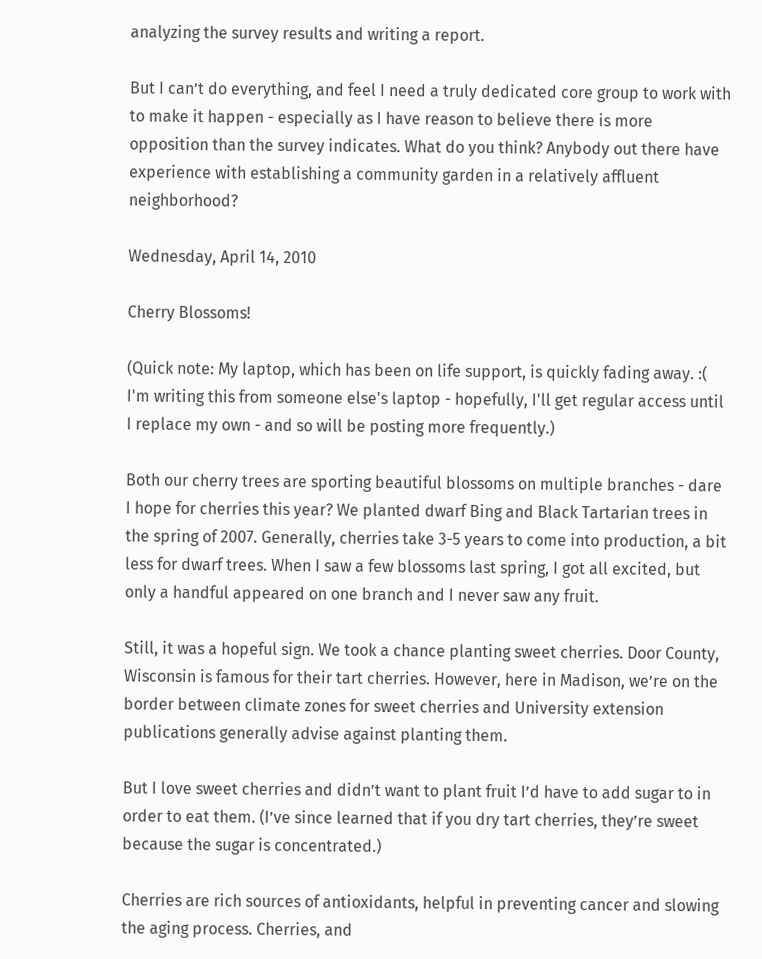analyzing the survey results and writing a report.

But I can’t do everything, and feel I need a truly dedicated core group to work with to make it happen - especially as I have reason to believe there is more opposition than the survey indicates. What do you think? Anybody out there have experience with establishing a community garden in a relatively affluent neighborhood?

Wednesday, April 14, 2010

Cherry Blossoms!

(Quick note: My laptop, which has been on life support, is quickly fading away. :( I'm writing this from someone else's laptop - hopefully, I'll get regular access until I replace my own - and so will be posting more frequently.)

Both our cherry trees are sporting beautiful blossoms on multiple branches - dare I hope for cherries this year? We planted dwarf Bing and Black Tartarian trees in the spring of 2007. Generally, cherries take 3-5 years to come into production, a bit less for dwarf trees. When I saw a few blossoms last spring, I got all excited, but only a handful appeared on one branch and I never saw any fruit.

Still, it was a hopeful sign. We took a chance planting sweet cherries. Door County, Wisconsin is famous for their tart cherries. However, here in Madison, we’re on the border between climate zones for sweet cherries and University extension publications generally advise against planting them.

But I love sweet cherries and didn’t want to plant fruit I’d have to add sugar to in order to eat them. (I’ve since learned that if you dry tart cherries, they’re sweet because the sugar is concentrated.)

Cherries are rich sources of antioxidants, helpful in preventing cancer and slowing the aging process. Cherries, and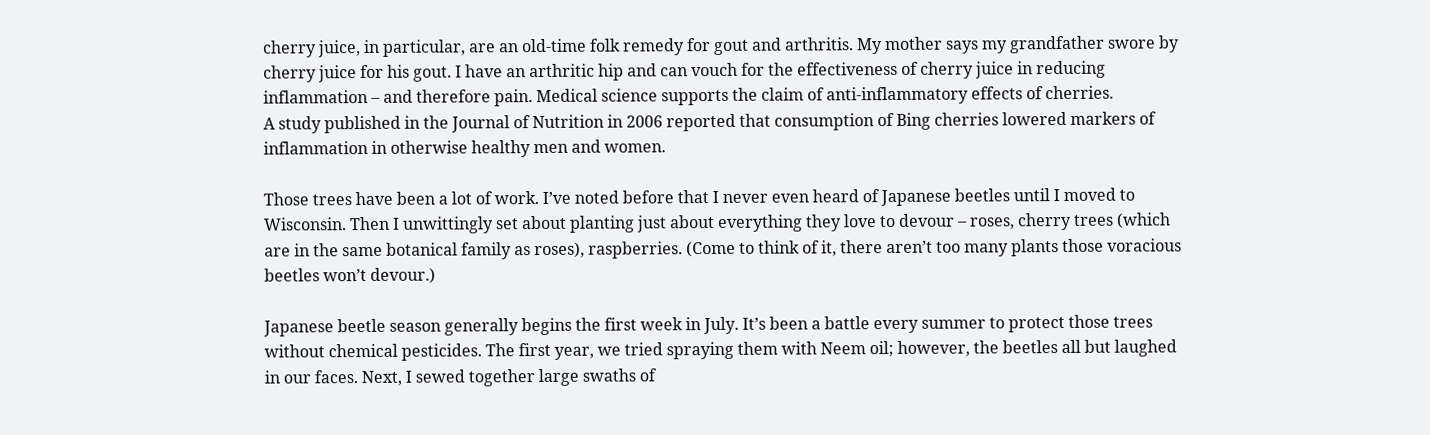cherry juice, in particular, are an old-time folk remedy for gout and arthritis. My mother says my grandfather swore by cherry juice for his gout. I have an arthritic hip and can vouch for the effectiveness of cherry juice in reducing inflammation – and therefore pain. Medical science supports the claim of anti-inflammatory effects of cherries.
A study published in the Journal of Nutrition in 2006 reported that consumption of Bing cherries lowered markers of inflammation in otherwise healthy men and women.

Those trees have been a lot of work. I’ve noted before that I never even heard of Japanese beetles until I moved to Wisconsin. Then I unwittingly set about planting just about everything they love to devour – roses, cherry trees (which are in the same botanical family as roses), raspberries. (Come to think of it, there aren’t too many plants those voracious beetles won’t devour.)

Japanese beetle season generally begins the first week in July. It’s been a battle every summer to protect those trees without chemical pesticides. The first year, we tried spraying them with Neem oil; however, the beetles all but laughed in our faces. Next, I sewed together large swaths of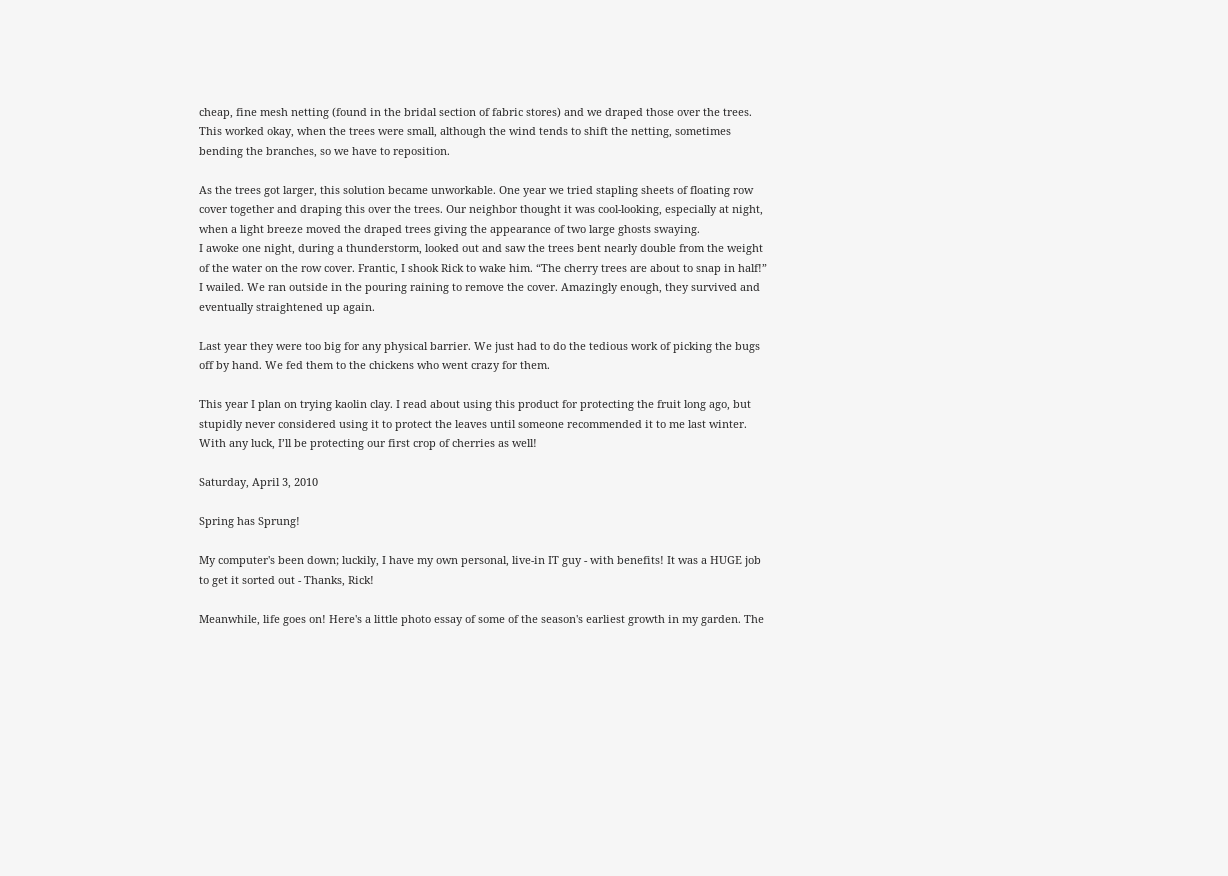cheap, fine mesh netting (found in the bridal section of fabric stores) and we draped those over the trees. This worked okay, when the trees were small, although the wind tends to shift the netting, sometimes bending the branches, so we have to reposition.

As the trees got larger, this solution became unworkable. One year we tried stapling sheets of floating row cover together and draping this over the trees. Our neighbor thought it was cool-looking, especially at night, when a light breeze moved the draped trees giving the appearance of two large ghosts swaying.
I awoke one night, during a thunderstorm, looked out and saw the trees bent nearly double from the weight of the water on the row cover. Frantic, I shook Rick to wake him. “The cherry trees are about to snap in half!” I wailed. We ran outside in the pouring raining to remove the cover. Amazingly enough, they survived and eventually straightened up again.

Last year they were too big for any physical barrier. We just had to do the tedious work of picking the bugs off by hand. We fed them to the chickens who went crazy for them.

This year I plan on trying kaolin clay. I read about using this product for protecting the fruit long ago, but stupidly never considered using it to protect the leaves until someone recommended it to me last winter. With any luck, I’ll be protecting our first crop of cherries as well!

Saturday, April 3, 2010

Spring has Sprung!

My computer's been down; luckily, I have my own personal, live-in IT guy - with benefits! It was a HUGE job to get it sorted out - Thanks, Rick!

Meanwhile, life goes on! Here's a little photo essay of some of the season's earliest growth in my garden. The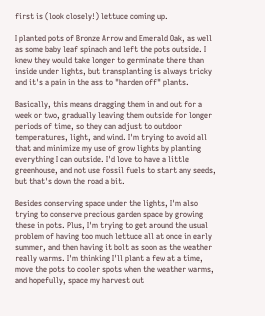first is (look closely!) lettuce coming up.

I planted pots of Bronze Arrow and Emerald Oak, as well as some baby leaf spinach and left the pots outside. I knew they would take longer to germinate there than inside under lights, but transplanting is always tricky and it's a pain in the ass to "harden off" plants.

Basically, this means dragging them in and out for a week or two, gradually leaving them outside for longer periods of time, so they can adjust to outdoor temperatures, light, and wind. I'm trying to avoid all that and minimize my use of grow lights by planting everything I can outside. I'd love to have a little greenhouse, and not use fossil fuels to start any seeds, but that's down the road a bit.

Besides conserving space under the lights, I'm also trying to conserve precious garden space by growing these in pots. Plus, I'm trying to get around the usual problem of having too much lettuce all at once in early summer, and then having it bolt as soon as the weather really warms. I'm thinking I'll plant a few at a time, move the pots to cooler spots when the weather warms, and hopefully, space my harvest out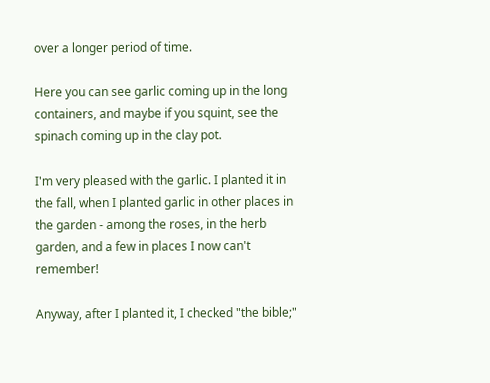over a longer period of time.

Here you can see garlic coming up in the long containers, and maybe if you squint, see the spinach coming up in the clay pot.

I'm very pleased with the garlic. I planted it in the fall, when I planted garlic in other places in the garden - among the roses, in the herb garden, and a few in places I now can't remember!

Anyway, after I planted it, I checked "the bible;"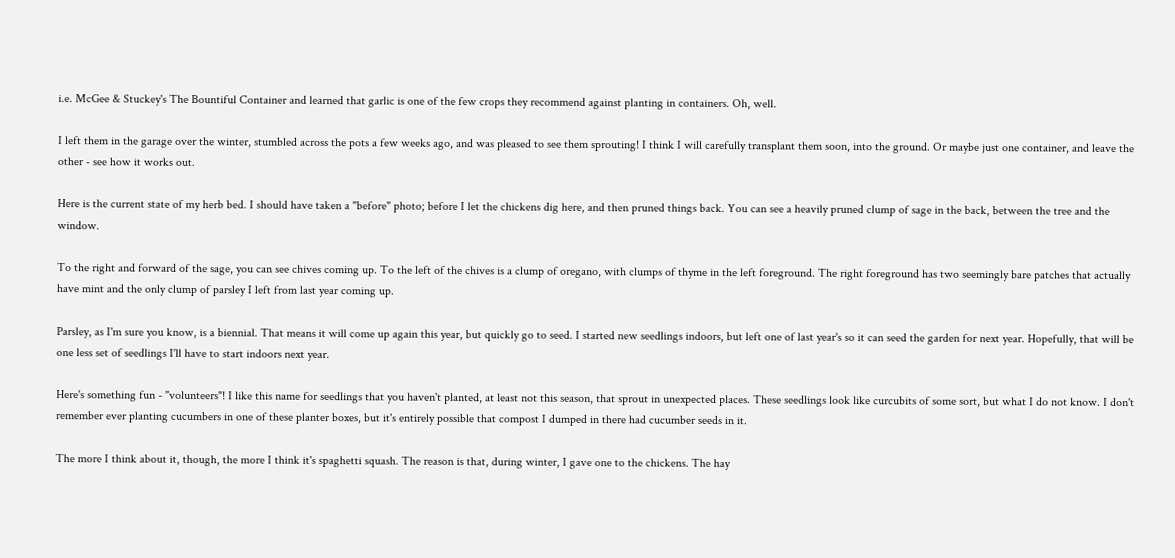i.e. McGee & Stuckey's The Bountiful Container and learned that garlic is one of the few crops they recommend against planting in containers. Oh, well.

I left them in the garage over the winter, stumbled across the pots a few weeks ago, and was pleased to see them sprouting! I think I will carefully transplant them soon, into the ground. Or maybe just one container, and leave the other - see how it works out.

Here is the current state of my herb bed. I should have taken a "before" photo; before I let the chickens dig here, and then pruned things back. You can see a heavily pruned clump of sage in the back, between the tree and the window.

To the right and forward of the sage, you can see chives coming up. To the left of the chives is a clump of oregano, with clumps of thyme in the left foreground. The right foreground has two seemingly bare patches that actually have mint and the only clump of parsley I left from last year coming up.

Parsley, as I'm sure you know, is a biennial. That means it will come up again this year, but quickly go to seed. I started new seedlings indoors, but left one of last year's so it can seed the garden for next year. Hopefully, that will be one less set of seedlings I'll have to start indoors next year.

Here's something fun - "volunteers"! I like this name for seedlings that you haven't planted, at least not this season, that sprout in unexpected places. These seedlings look like curcubits of some sort, but what I do not know. I don't remember ever planting cucumbers in one of these planter boxes, but it's entirely possible that compost I dumped in there had cucumber seeds in it.

The more I think about it, though, the more I think it's spaghetti squash. The reason is that, during winter, I gave one to the chickens. The hay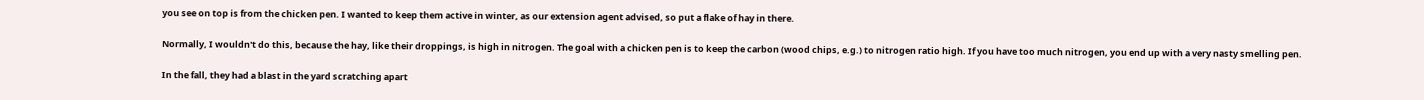you see on top is from the chicken pen. I wanted to keep them active in winter, as our extension agent advised, so put a flake of hay in there.

Normally, I wouldn't do this, because the hay, like their droppings, is high in nitrogen. The goal with a chicken pen is to keep the carbon (wood chips, e.g.) to nitrogen ratio high. If you have too much nitrogen, you end up with a very nasty smelling pen.

In the fall, they had a blast in the yard scratching apart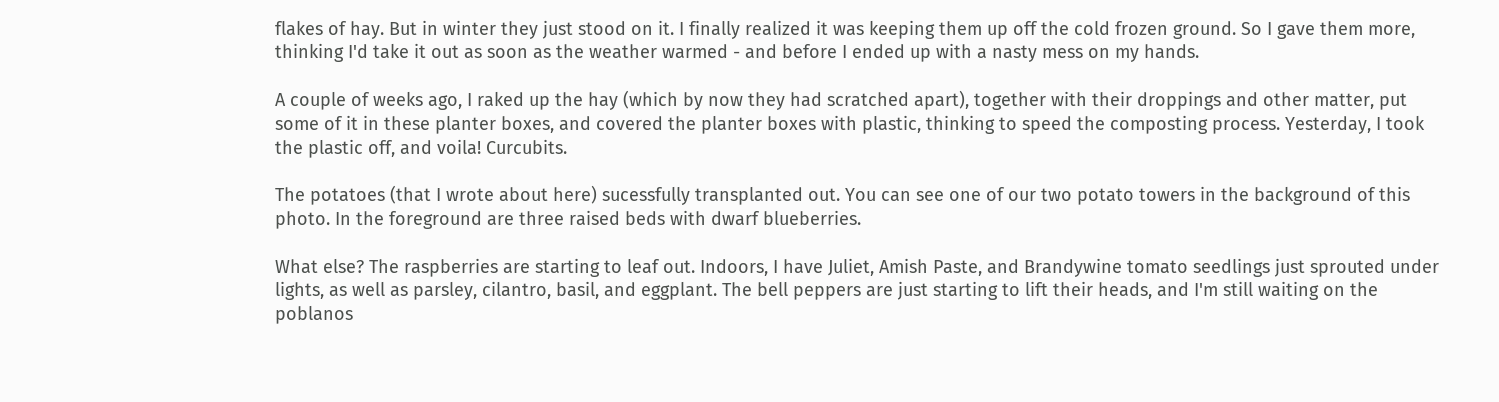flakes of hay. But in winter they just stood on it. I finally realized it was keeping them up off the cold frozen ground. So I gave them more, thinking I'd take it out as soon as the weather warmed - and before I ended up with a nasty mess on my hands.

A couple of weeks ago, I raked up the hay (which by now they had scratched apart), together with their droppings and other matter, put some of it in these planter boxes, and covered the planter boxes with plastic, thinking to speed the composting process. Yesterday, I took the plastic off, and voila! Curcubits.

The potatoes (that I wrote about here) sucessfully transplanted out. You can see one of our two potato towers in the background of this photo. In the foreground are three raised beds with dwarf blueberries.

What else? The raspberries are starting to leaf out. Indoors, I have Juliet, Amish Paste, and Brandywine tomato seedlings just sprouted under lights, as well as parsley, cilantro, basil, and eggplant. The bell peppers are just starting to lift their heads, and I'm still waiting on the poblanos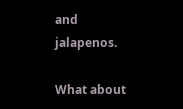and jalapenos.

What about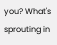you? What's sprouting in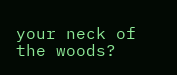your neck of the woods?